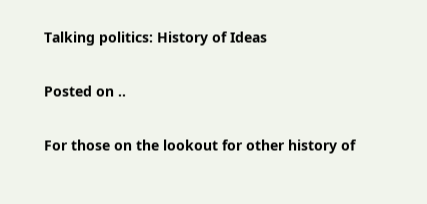Talking politics: History of Ideas

Posted on ..

For those on the lookout for other history of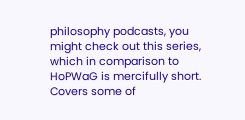philosophy podcasts, you might check out this series, which in comparison to HoPWaG is mercifully short. Covers some of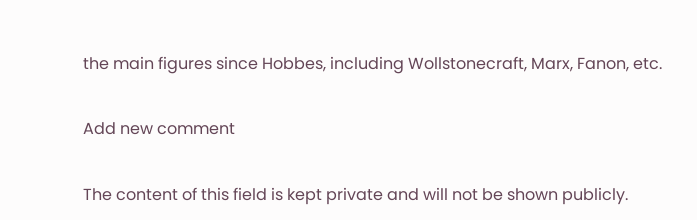the main figures since Hobbes, including Wollstonecraft, Marx, Fanon, etc.

Add new comment

The content of this field is kept private and will not be shown publicly.